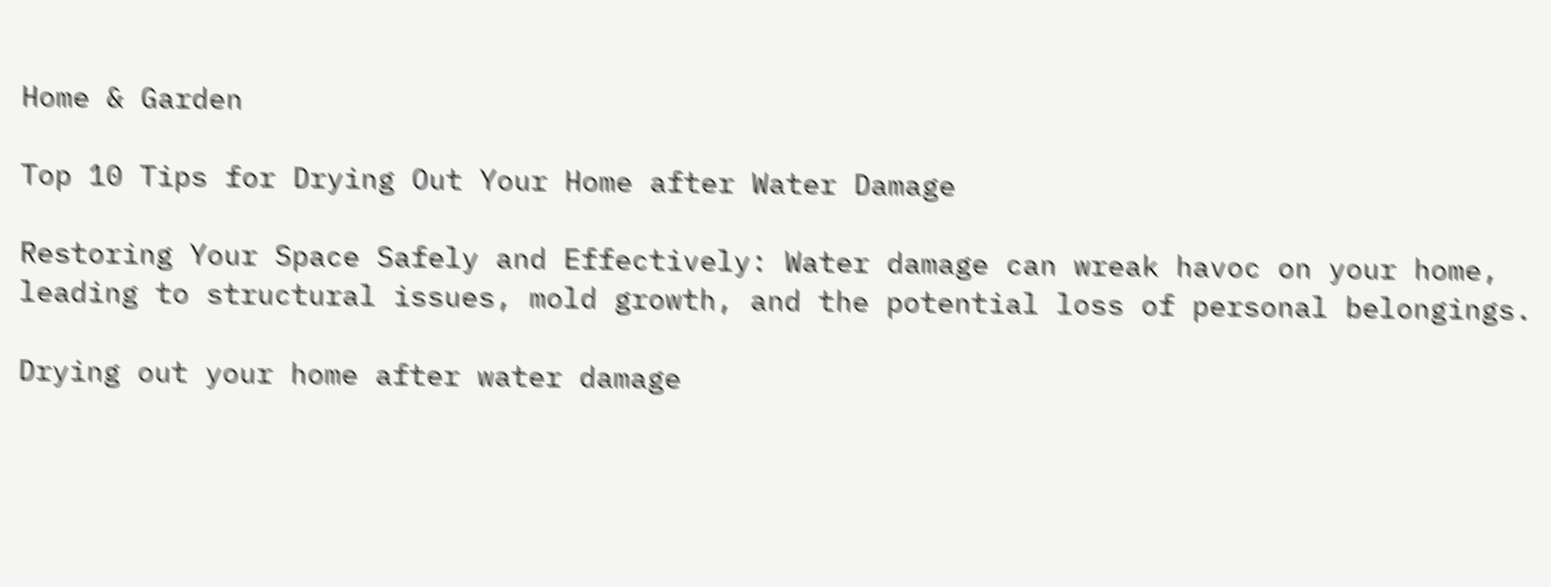Home & Garden

Top 10 Tips for Drying Out Your Home after Water Damage

Restoring Your Space Safely and Effectively: Water damage can wreak havoc on your home, leading to structural issues, mold growth, and the potential loss of personal belongings.

Drying out your home after water damage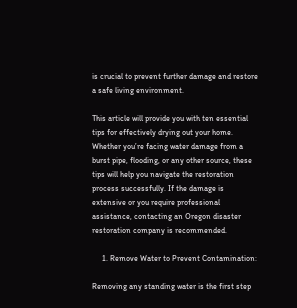is crucial to prevent further damage and restore a safe living environment.

This article will provide you with ten essential tips for effectively drying out your home. Whether you’re facing water damage from a burst pipe, flooding, or any other source, these tips will help you navigate the restoration process successfully. If the damage is extensive or you require professional assistance, contacting an Oregon disaster restoration company is recommended.

     1. Remove Water to Prevent Contamination:

Removing any standing water is the first step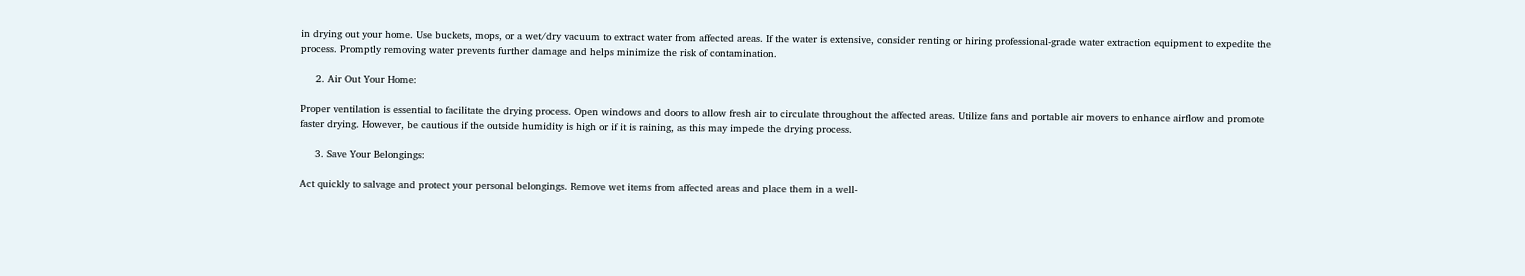in drying out your home. Use buckets, mops, or a wet/dry vacuum to extract water from affected areas. If the water is extensive, consider renting or hiring professional-grade water extraction equipment to expedite the process. Promptly removing water prevents further damage and helps minimize the risk of contamination.

     2. Air Out Your Home:

Proper ventilation is essential to facilitate the drying process. Open windows and doors to allow fresh air to circulate throughout the affected areas. Utilize fans and portable air movers to enhance airflow and promote faster drying. However, be cautious if the outside humidity is high or if it is raining, as this may impede the drying process.

     3. Save Your Belongings:

Act quickly to salvage and protect your personal belongings. Remove wet items from affected areas and place them in a well-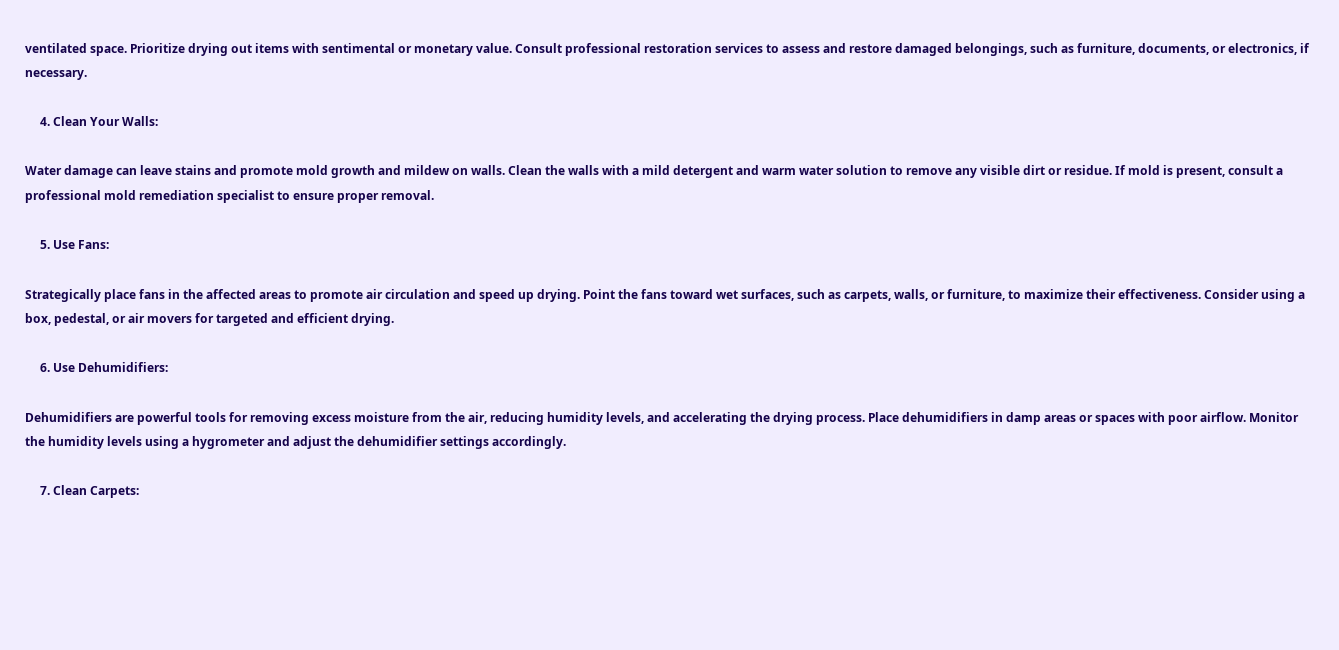ventilated space. Prioritize drying out items with sentimental or monetary value. Consult professional restoration services to assess and restore damaged belongings, such as furniture, documents, or electronics, if necessary.

     4. Clean Your Walls:

Water damage can leave stains and promote mold growth and mildew on walls. Clean the walls with a mild detergent and warm water solution to remove any visible dirt or residue. If mold is present, consult a professional mold remediation specialist to ensure proper removal.

     5. Use Fans:

Strategically place fans in the affected areas to promote air circulation and speed up drying. Point the fans toward wet surfaces, such as carpets, walls, or furniture, to maximize their effectiveness. Consider using a box, pedestal, or air movers for targeted and efficient drying.

     6. Use Dehumidifiers:

Dehumidifiers are powerful tools for removing excess moisture from the air, reducing humidity levels, and accelerating the drying process. Place dehumidifiers in damp areas or spaces with poor airflow. Monitor the humidity levels using a hygrometer and adjust the dehumidifier settings accordingly.

     7. Clean Carpets: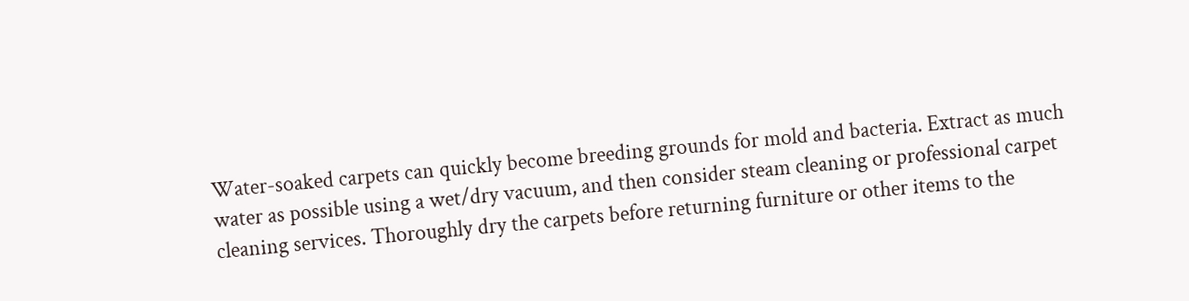Water-soaked carpets can quickly become breeding grounds for mold and bacteria. Extract as much water as possible using a wet/dry vacuum, and then consider steam cleaning or professional carpet cleaning services. Thoroughly dry the carpets before returning furniture or other items to the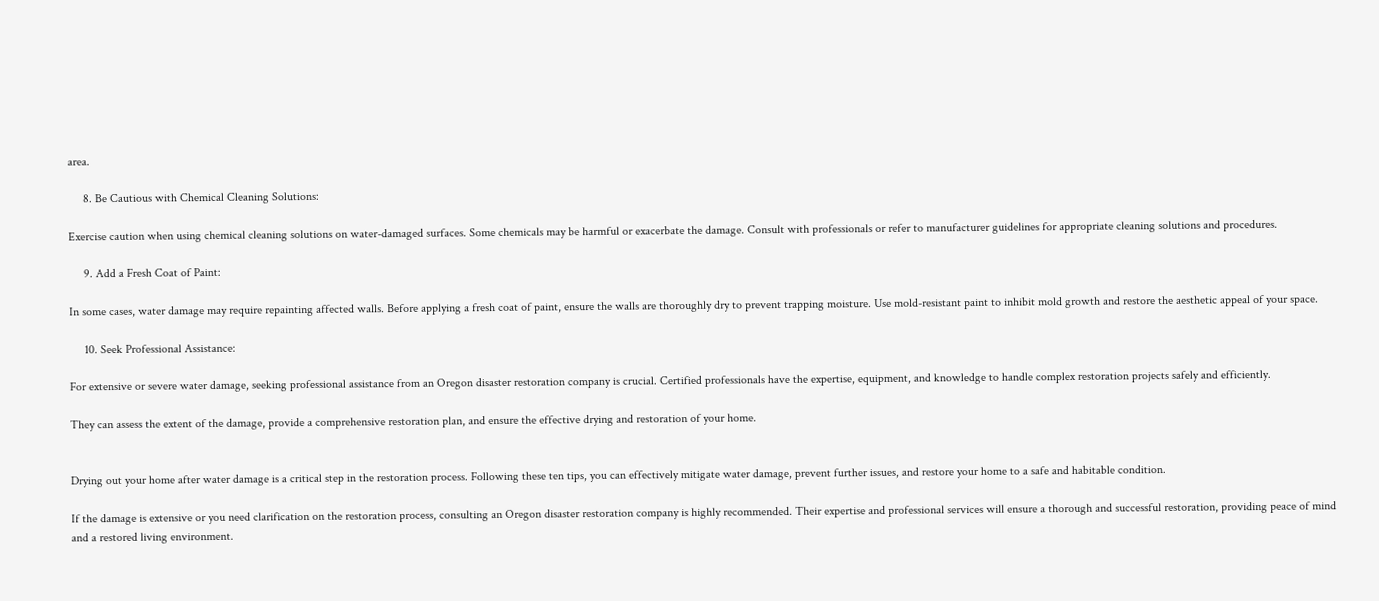area.

     8. Be Cautious with Chemical Cleaning Solutions:

Exercise caution when using chemical cleaning solutions on water-damaged surfaces. Some chemicals may be harmful or exacerbate the damage. Consult with professionals or refer to manufacturer guidelines for appropriate cleaning solutions and procedures.

     9. Add a Fresh Coat of Paint:

In some cases, water damage may require repainting affected walls. Before applying a fresh coat of paint, ensure the walls are thoroughly dry to prevent trapping moisture. Use mold-resistant paint to inhibit mold growth and restore the aesthetic appeal of your space.

     10. Seek Professional Assistance:

For extensive or severe water damage, seeking professional assistance from an Oregon disaster restoration company is crucial. Certified professionals have the expertise, equipment, and knowledge to handle complex restoration projects safely and efficiently.

They can assess the extent of the damage, provide a comprehensive restoration plan, and ensure the effective drying and restoration of your home.


Drying out your home after water damage is a critical step in the restoration process. Following these ten tips, you can effectively mitigate water damage, prevent further issues, and restore your home to a safe and habitable condition.

If the damage is extensive or you need clarification on the restoration process, consulting an Oregon disaster restoration company is highly recommended. Their expertise and professional services will ensure a thorough and successful restoration, providing peace of mind and a restored living environment.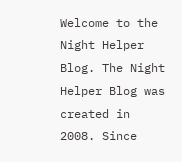Welcome to the Night Helper Blog. The Night Helper Blog was created in 2008. Since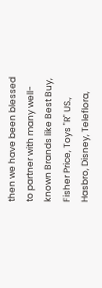then we have been blessed to partner with many well-known Brands like Best Buy, Fisher Price, Toys "R" US., Hasbro, Disney, Teleflora,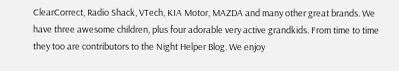ClearCorrect, Radio Shack, VTech, KIA Motor, MAZDA and many other great brands. We have three awesome children, plus four adorable very active grandkids. From time to time they too are contributors to the Night Helper Blog. We enjoy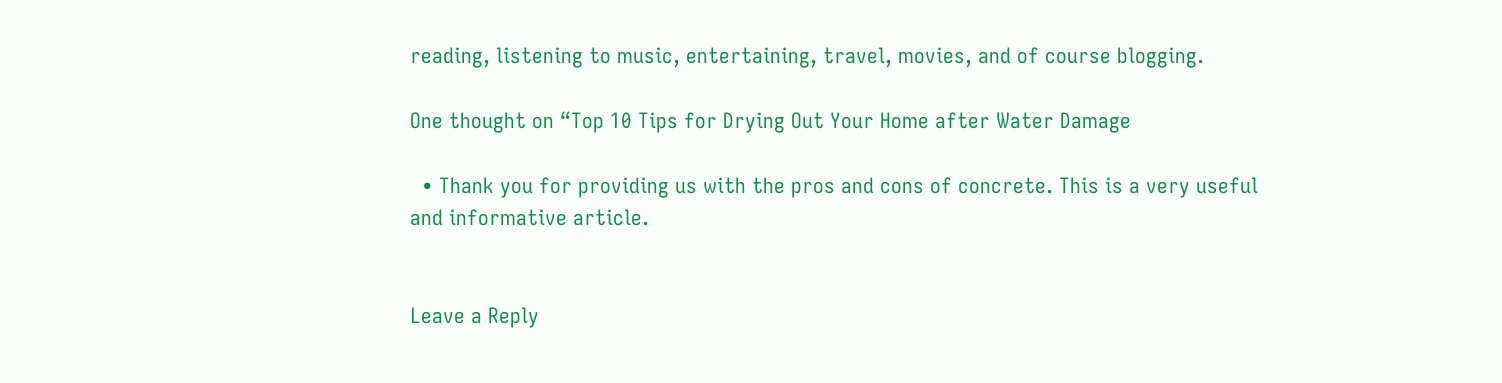reading, listening to music, entertaining, travel, movies, and of course blogging.

One thought on “Top 10 Tips for Drying Out Your Home after Water Damage

  • Thank you for providing us with the pros and cons of concrete. This is a very useful and informative article.


Leave a Reply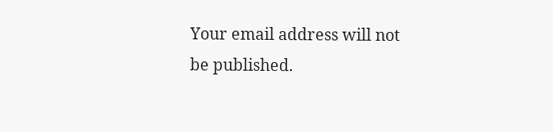Your email address will not be published.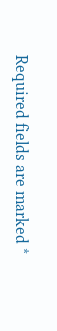Required fields are marked *